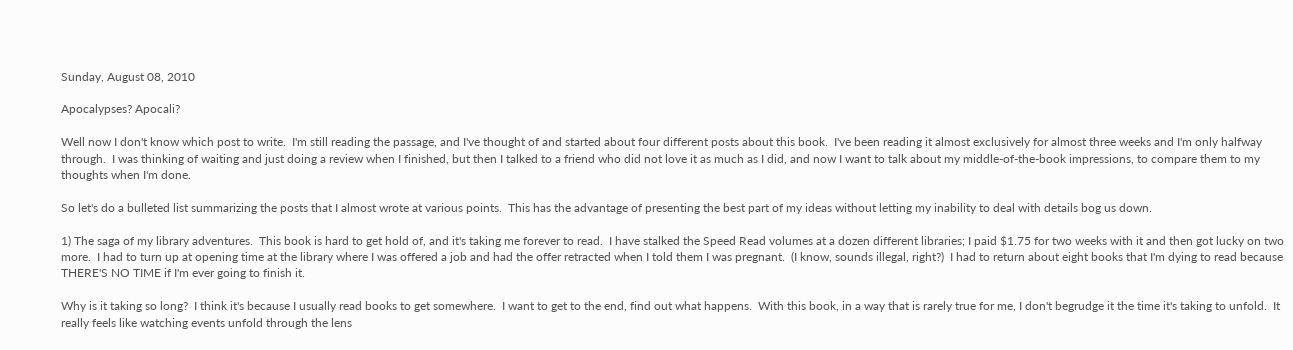Sunday, August 08, 2010

Apocalypses? Apocali?

Well now I don't know which post to write.  I'm still reading the passage, and I've thought of and started about four different posts about this book.  I've been reading it almost exclusively for almost three weeks and I'm only halfway through.  I was thinking of waiting and just doing a review when I finished, but then I talked to a friend who did not love it as much as I did, and now I want to talk about my middle-of-the-book impressions, to compare them to my thoughts when I'm done.

So let's do a bulleted list summarizing the posts that I almost wrote at various points.  This has the advantage of presenting the best part of my ideas without letting my inability to deal with details bog us down.

1) The saga of my library adventures.  This book is hard to get hold of, and it's taking me forever to read.  I have stalked the Speed Read volumes at a dozen different libraries; I paid $1.75 for two weeks with it and then got lucky on two more.  I had to turn up at opening time at the library where I was offered a job and had the offer retracted when I told them I was pregnant.  (I know, sounds illegal, right?)  I had to return about eight books that I'm dying to read because THERE'S NO TIME if I'm ever going to finish it.

Why is it taking so long?  I think it's because I usually read books to get somewhere.  I want to get to the end, find out what happens.  With this book, in a way that is rarely true for me, I don't begrudge it the time it's taking to unfold.  It really feels like watching events unfold through the lens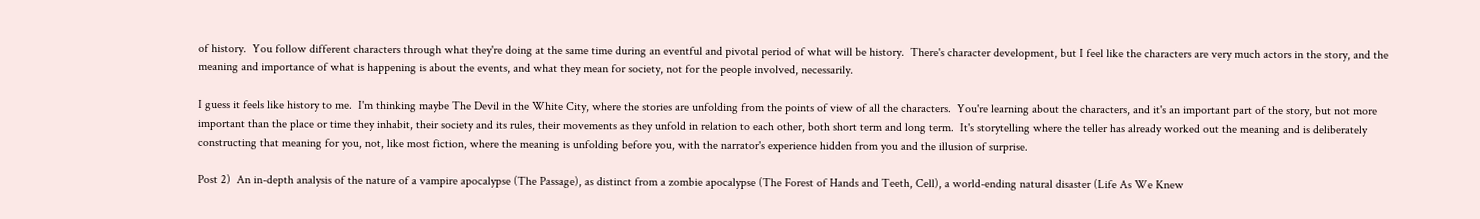of history.  You follow different characters through what they're doing at the same time during an eventful and pivotal period of what will be history.  There's character development, but I feel like the characters are very much actors in the story, and the meaning and importance of what is happening is about the events, and what they mean for society, not for the people involved, necessarily.

I guess it feels like history to me.  I'm thinking maybe The Devil in the White City, where the stories are unfolding from the points of view of all the characters.  You're learning about the characters, and it's an important part of the story, but not more important than the place or time they inhabit, their society and its rules, their movements as they unfold in relation to each other, both short term and long term.  It's storytelling where the teller has already worked out the meaning and is deliberately constructing that meaning for you, not, like most fiction, where the meaning is unfolding before you, with the narrator's experience hidden from you and the illusion of surprise.

Post 2)  An in-depth analysis of the nature of a vampire apocalypse (The Passage), as distinct from a zombie apocalypse (The Forest of Hands and Teeth, Cell), a world-ending natural disaster (Life As We Knew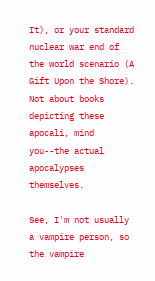It), or your standard nuclear war end of the world scenario (A Gift Upon the Shore).  Not about books depicting these apocali, mind you--the actual apocalypses themselves.

See, I'm not usually a vampire person, so the vampire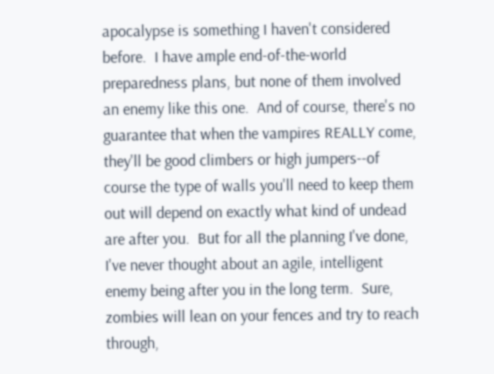apocalypse is something I haven't considered before.  I have ample end-of-the-world preparedness plans, but none of them involved an enemy like this one.  And of course, there's no guarantee that when the vampires REALLY come, they'll be good climbers or high jumpers--of course the type of walls you'll need to keep them out will depend on exactly what kind of undead are after you.  But for all the planning I've done, I've never thought about an agile, intelligent enemy being after you in the long term.  Sure, zombies will lean on your fences and try to reach through,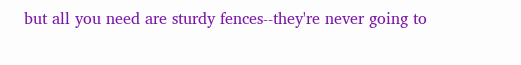but all you need are sturdy fences--they're never going to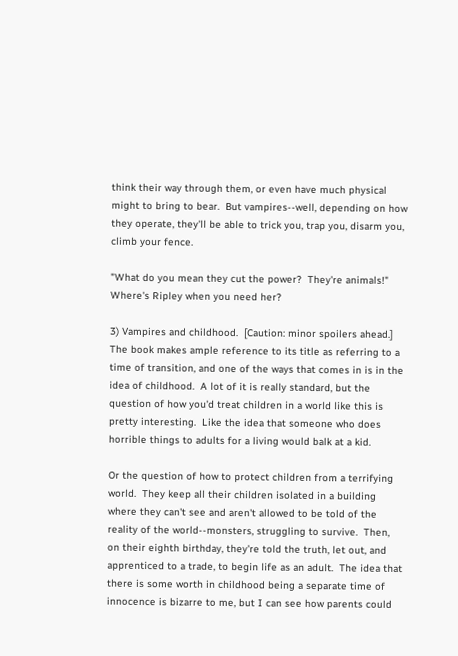think their way through them, or even have much physical might to bring to bear.  But vampires--well, depending on how they operate, they'll be able to trick you, trap you, disarm you, climb your fence.

"What do you mean they cut the power?  They're animals!"  Where's Ripley when you need her?

3) Vampires and childhood.  [Caution: minor spoilers ahead.]  The book makes ample reference to its title as referring to a time of transition, and one of the ways that comes in is in the idea of childhood.  A lot of it is really standard, but the question of how you'd treat children in a world like this is pretty interesting.  Like the idea that someone who does horrible things to adults for a living would balk at a kid.

Or the question of how to protect children from a terrifying world.  They keep all their children isolated in a building where they can't see and aren't allowed to be told of the reality of the world--monsters, struggling to survive.  Then, on their eighth birthday, they're told the truth, let out, and apprenticed to a trade, to begin life as an adult.  The idea that there is some worth in childhood being a separate time of innocence is bizarre to me, but I can see how parents could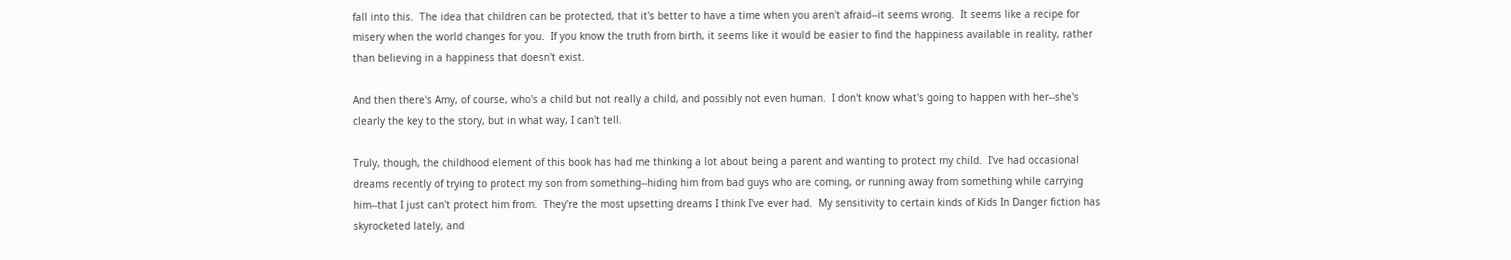fall into this.  The idea that children can be protected, that it's better to have a time when you aren't afraid--it seems wrong.  It seems like a recipe for misery when the world changes for you.  If you know the truth from birth, it seems like it would be easier to find the happiness available in reality, rather than believing in a happiness that doesn't exist.

And then there's Amy, of course, who's a child but not really a child, and possibly not even human.  I don't know what's going to happen with her--she's clearly the key to the story, but in what way, I can't tell.

Truly, though, the childhood element of this book has had me thinking a lot about being a parent and wanting to protect my child.  I've had occasional dreams recently of trying to protect my son from something--hiding him from bad guys who are coming, or running away from something while carrying him--that I just can't protect him from.  They're the most upsetting dreams I think I've ever had.  My sensitivity to certain kinds of Kids In Danger fiction has skyrocketed lately, and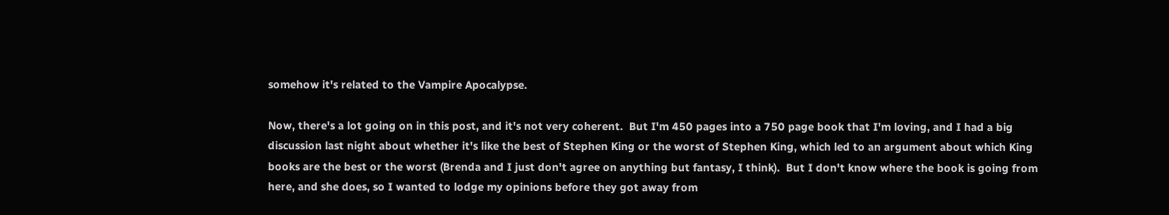somehow it's related to the Vampire Apocalypse.

Now, there's a lot going on in this post, and it's not very coherent.  But I'm 450 pages into a 750 page book that I'm loving, and I had a big discussion last night about whether it's like the best of Stephen King or the worst of Stephen King, which led to an argument about which King books are the best or the worst (Brenda and I just don't agree on anything but fantasy, I think).  But I don't know where the book is going from here, and she does, so I wanted to lodge my opinions before they got away from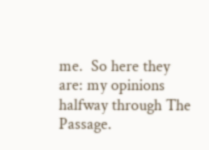me.  So here they are: my opinions halfway through The Passage.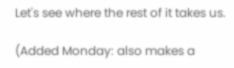Let's see where the rest of it takes us.

(Added Monday: also makes a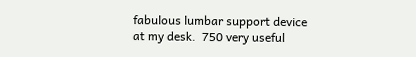fabulous lumbar support device at my desk.  750 very useful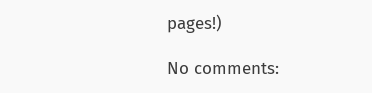pages!)

No comments: